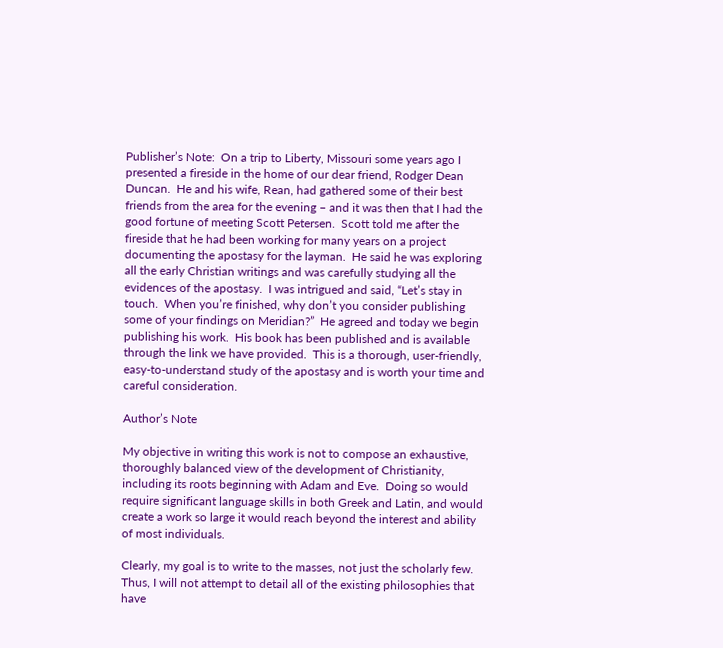Publisher’s Note:  On a trip to Liberty, Missouri some years ago I presented a fireside in the home of our dear friend, Rodger Dean Duncan.  He and his wife, Rean, had gathered some of their best friends from the area for the evening – and it was then that I had the good fortune of meeting Scott Petersen.  Scott told me after the fireside that he had been working for many years on a project documenting the apostasy for the layman.  He said he was exploring all the early Christian writings and was carefully studying all the evidences of the apostasy.  I was intrigued and said, “Let’s stay in touch.  When you’re finished, why don’t you consider publishing some of your findings on Meridian?”  He agreed and today we begin publishing his work.  His book has been published and is available through the link we have provided.  This is a thorough, user-friendly, easy-to-understand study of the apostasy and is worth your time and careful consideration.

Author’s Note

My objective in writing this work is not to compose an exhaustive, thoroughly balanced view of the development of Christianity, including its roots beginning with Adam and Eve.  Doing so would require significant language skills in both Greek and Latin, and would create a work so large it would reach beyond the interest and ability of most individuals.

Clearly, my goal is to write to the masses, not just the scholarly few. Thus, I will not attempt to detail all of the existing philosophies that have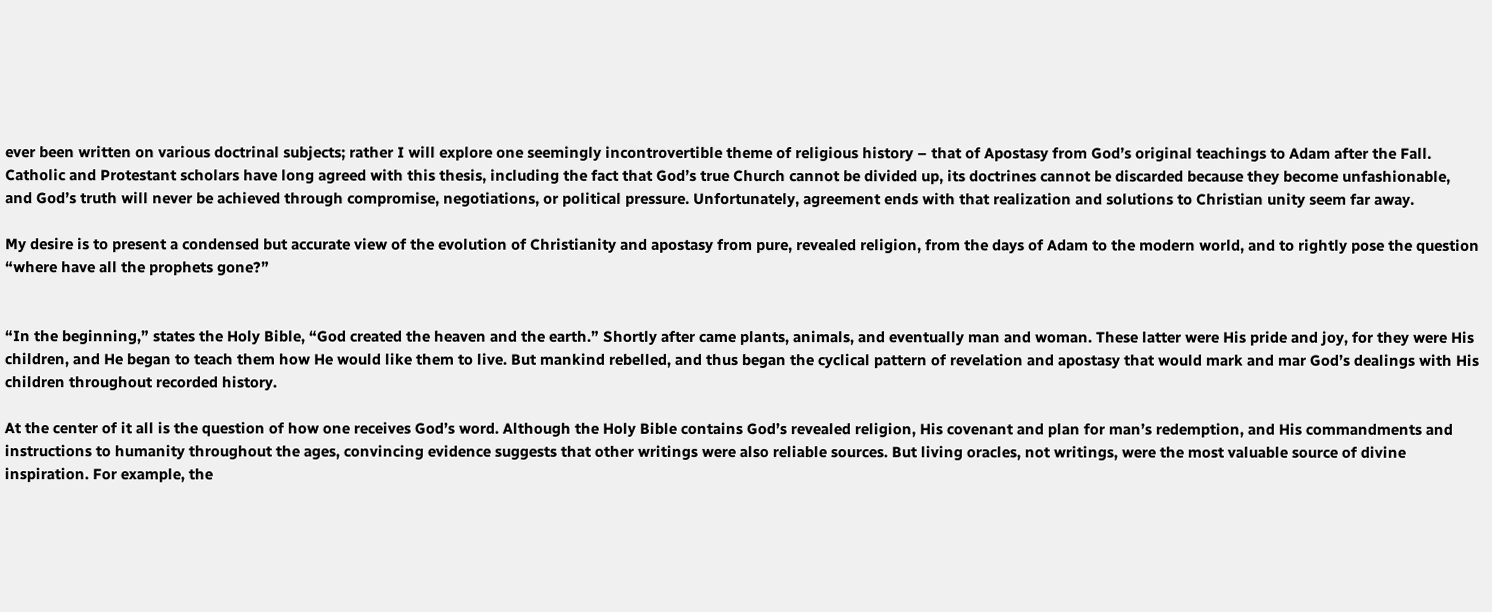ever been written on various doctrinal subjects; rather I will explore one seemingly incontrovertible theme of religious history – that of Apostasy from God’s original teachings to Adam after the Fall. Catholic and Protestant scholars have long agreed with this thesis, including the fact that God’s true Church cannot be divided up, its doctrines cannot be discarded because they become unfashionable, and God’s truth will never be achieved through compromise, negotiations, or political pressure. Unfortunately, agreement ends with that realization and solutions to Christian unity seem far away.

My desire is to present a condensed but accurate view of the evolution of Christianity and apostasy from pure, revealed religion, from the days of Adam to the modern world, and to rightly pose the question “where have all the prophets gone?”


“In the beginning,” states the Holy Bible, “God created the heaven and the earth.” Shortly after came plants, animals, and eventually man and woman. These latter were His pride and joy, for they were His children, and He began to teach them how He would like them to live. But mankind rebelled, and thus began the cyclical pattern of revelation and apostasy that would mark and mar God’s dealings with His children throughout recorded history.

At the center of it all is the question of how one receives God’s word. Although the Holy Bible contains God’s revealed religion, His covenant and plan for man’s redemption, and His commandments and instructions to humanity throughout the ages, convincing evidence suggests that other writings were also reliable sources. But living oracles, not writings, were the most valuable source of divine inspiration. For example, the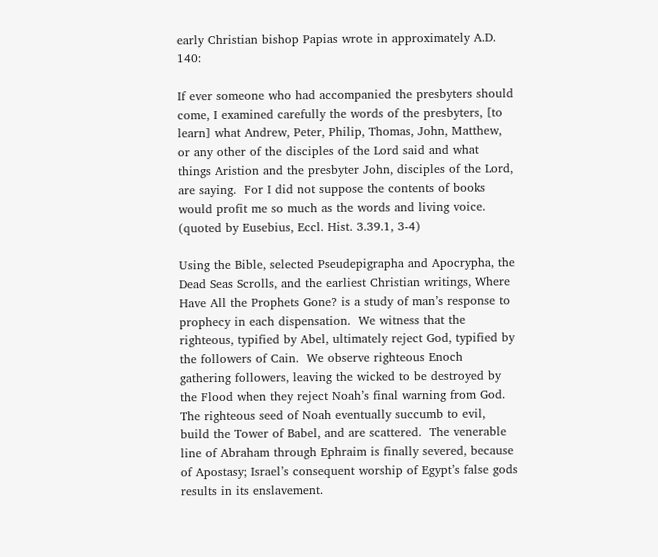early Christian bishop Papias wrote in approximately A.D. 140:

If ever someone who had accompanied the presbyters should come, I examined carefully the words of the presbyters, [to learn] what Andrew, Peter, Philip, Thomas, John, Matthew, or any other of the disciples of the Lord said and what things Aristion and the presbyter John, disciples of the Lord, are saying.  For I did not suppose the contents of books would profit me so much as the words and living voice. (quoted by Eusebius, Eccl. Hist. 3.39.1, 3-4)

Using the Bible, selected Pseudepigrapha and Apocrypha, the Dead Seas Scrolls, and the earliest Christian writings, Where Have All the Prophets Gone? is a study of man’s response to prophecy in each dispensation.  We witness that the righteous, typified by Abel, ultimately reject God, typified by the followers of Cain.  We observe righteous Enoch gathering followers, leaving the wicked to be destroyed by the Flood when they reject Noah’s final warning from God.  The righteous seed of Noah eventually succumb to evil, build the Tower of Babel, and are scattered.  The venerable line of Abraham through Ephraim is finally severed, because of Apostasy; Israel’s consequent worship of Egypt’s false gods results in its enslavement.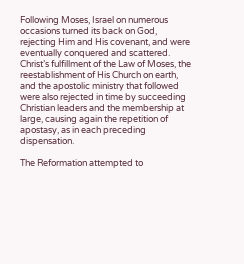Following Moses, Israel on numerous occasions turned its back on God, rejecting Him and His covenant, and were eventually conquered and scattered. Christ’s fulfillment of the Law of Moses, the reestablishment of His Church on earth, and the apostolic ministry that followed were also rejected in time by succeeding Christian leaders and the membership at large, causing again the repetition of apostasy, as in each preceding dispensation.

The Reformation attempted to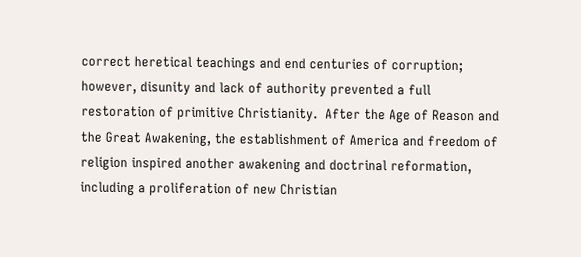correct heretical teachings and end centuries of corruption; however, disunity and lack of authority prevented a full restoration of primitive Christianity.  After the Age of Reason and the Great Awakening, the establishment of America and freedom of religion inspired another awakening and doctrinal reformation, including a proliferation of new Christian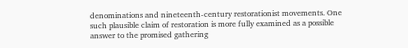denominations and nineteenth-century restorationist movements. One such plausible claim of restoration is more fully examined as a possible answer to the promised gathering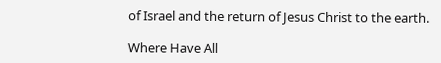of Israel and the return of Jesus Christ to the earth.

Where Have All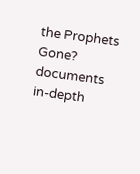the Prophets Gone? documents in-depth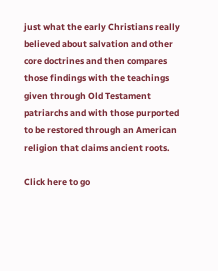just what the early Christians really believed about salvation and other core doctrines and then compares those findings with the teachings given through Old Testament patriarchs and with those purported to be restored through an American religion that claims ancient roots.

Click here to go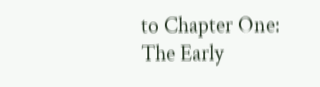to Chapter One:  The Early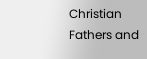Christian Fathers and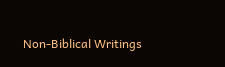Non-Biblical Writings